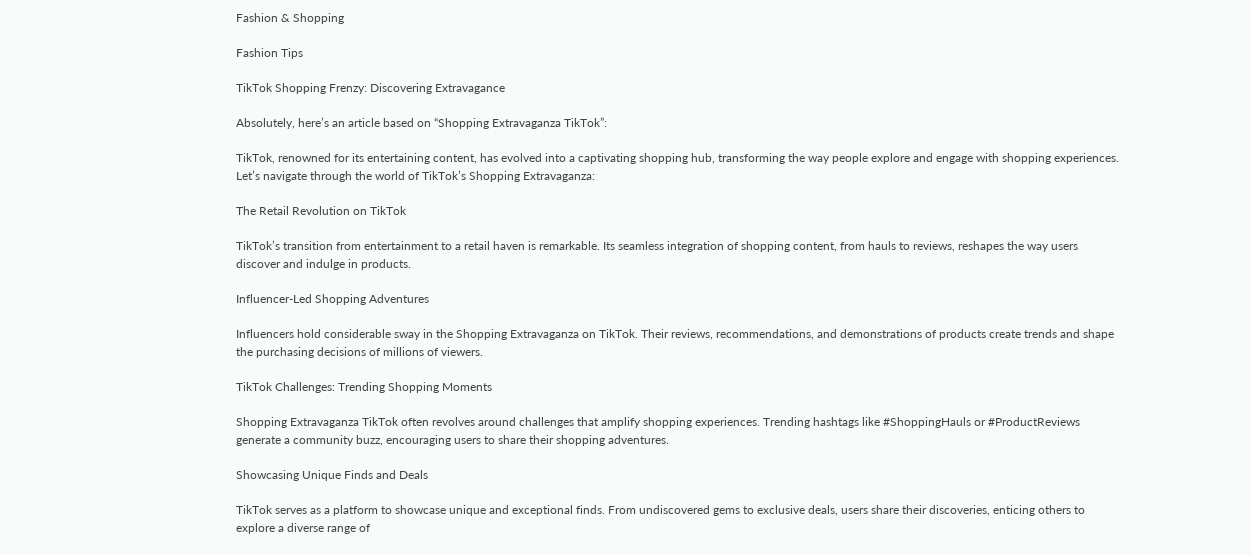Fashion & Shopping

Fashion Tips

TikTok Shopping Frenzy: Discovering Extravagance

Absolutely, here’s an article based on “Shopping Extravaganza TikTok”:

TikTok, renowned for its entertaining content, has evolved into a captivating shopping hub, transforming the way people explore and engage with shopping experiences. Let’s navigate through the world of TikTok’s Shopping Extravaganza:

The Retail Revolution on TikTok

TikTok’s transition from entertainment to a retail haven is remarkable. Its seamless integration of shopping content, from hauls to reviews, reshapes the way users discover and indulge in products.

Influencer-Led Shopping Adventures

Influencers hold considerable sway in the Shopping Extravaganza on TikTok. Their reviews, recommendations, and demonstrations of products create trends and shape the purchasing decisions of millions of viewers.

TikTok Challenges: Trending Shopping Moments

Shopping Extravaganza TikTok often revolves around challenges that amplify shopping experiences. Trending hashtags like #ShoppingHauls or #ProductReviews generate a community buzz, encouraging users to share their shopping adventures.

Showcasing Unique Finds and Deals

TikTok serves as a platform to showcase unique and exceptional finds. From undiscovered gems to exclusive deals, users share their discoveries, enticing others to explore a diverse range of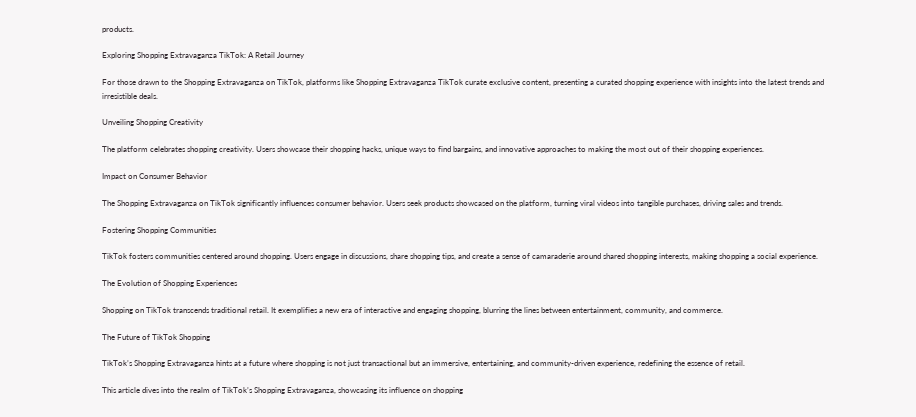products.

Exploring Shopping Extravaganza TikTok: A Retail Journey

For those drawn to the Shopping Extravaganza on TikTok, platforms like Shopping Extravaganza TikTok curate exclusive content, presenting a curated shopping experience with insights into the latest trends and irresistible deals.

Unveiling Shopping Creativity

The platform celebrates shopping creativity. Users showcase their shopping hacks, unique ways to find bargains, and innovative approaches to making the most out of their shopping experiences.

Impact on Consumer Behavior

The Shopping Extravaganza on TikTok significantly influences consumer behavior. Users seek products showcased on the platform, turning viral videos into tangible purchases, driving sales and trends.

Fostering Shopping Communities

TikTok fosters communities centered around shopping. Users engage in discussions, share shopping tips, and create a sense of camaraderie around shared shopping interests, making shopping a social experience.

The Evolution of Shopping Experiences

Shopping on TikTok transcends traditional retail. It exemplifies a new era of interactive and engaging shopping, blurring the lines between entertainment, community, and commerce.

The Future of TikTok Shopping

TikTok’s Shopping Extravaganza hints at a future where shopping is not just transactional but an immersive, entertaining, and community-driven experience, redefining the essence of retail.

This article dives into the realm of TikTok’s Shopping Extravaganza, showcasing its influence on shopping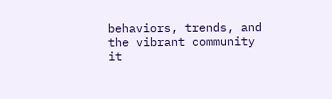behaviors, trends, and the vibrant community it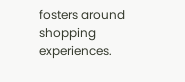fosters around shopping experiences.